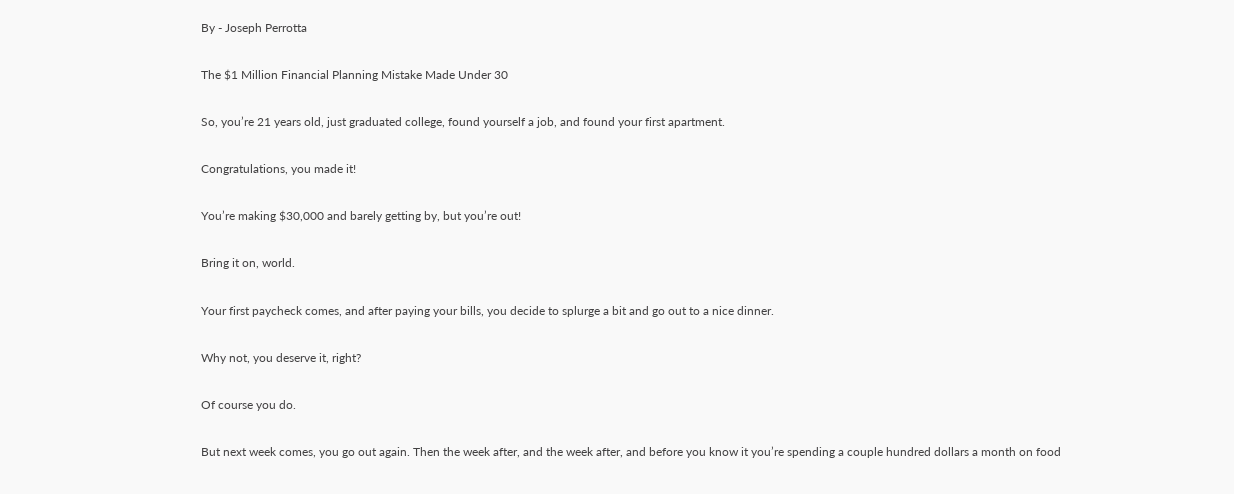By - Joseph Perrotta

The $1 Million Financial Planning Mistake Made Under 30

So, you’re 21 years old, just graduated college, found yourself a job, and found your first apartment.

Congratulations, you made it!

You’re making $30,000 and barely getting by, but you’re out!

Bring it on, world.

Your first paycheck comes, and after paying your bills, you decide to splurge a bit and go out to a nice dinner.

Why not, you deserve it, right?

Of course you do.

But next week comes, you go out again. Then the week after, and the week after, and before you know it you’re spending a couple hundred dollars a month on food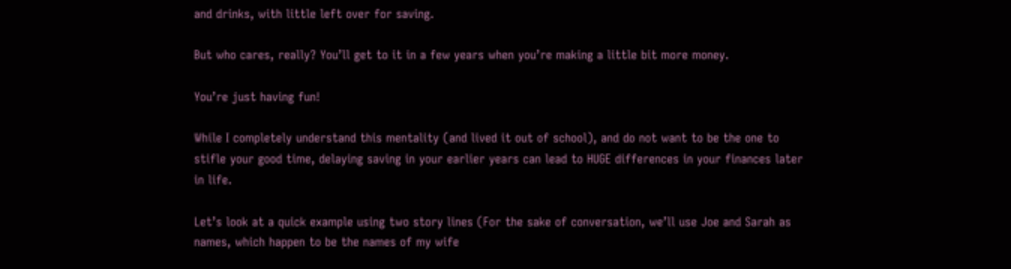and drinks, with little left over for saving.

But who cares, really? You’ll get to it in a few years when you’re making a little bit more money.

You’re just having fun!

While I completely understand this mentality (and lived it out of school), and do not want to be the one to stifle your good time, delaying saving in your earlier years can lead to HUGE differences in your finances later in life.

Let’s look at a quick example using two story lines (For the sake of conversation, we’ll use Joe and Sarah as names, which happen to be the names of my wife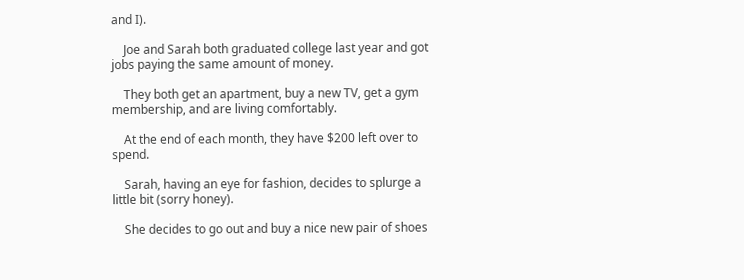and I).

    Joe and Sarah both graduated college last year and got jobs paying the same amount of money.

    They both get an apartment, buy a new TV, get a gym membership, and are living comfortably.

    At the end of each month, they have $200 left over to spend.

    Sarah, having an eye for fashion, decides to splurge a little bit (sorry honey).

    She decides to go out and buy a nice new pair of shoes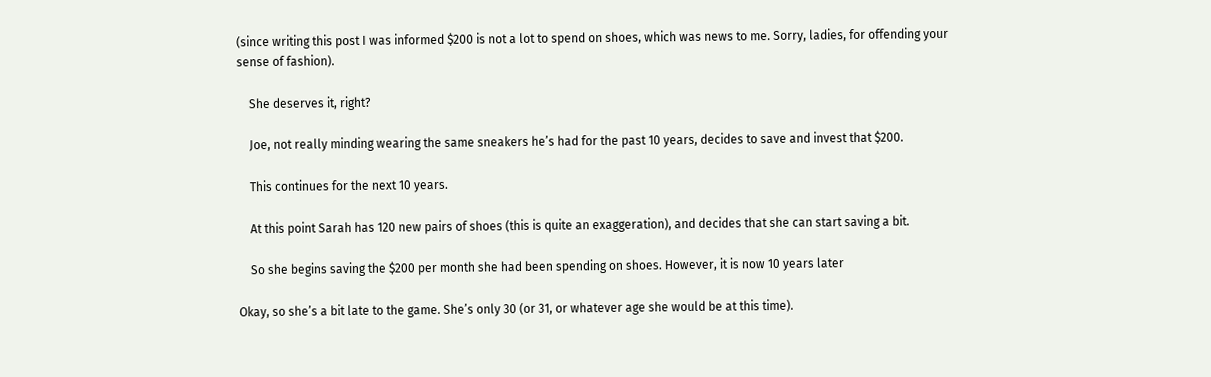(since writing this post I was informed $200 is not a lot to spend on shoes, which was news to me. Sorry, ladies, for offending your sense of fashion).

    She deserves it, right?

    Joe, not really minding wearing the same sneakers he’s had for the past 10 years, decides to save and invest that $200.

    This continues for the next 10 years.

    At this point Sarah has 120 new pairs of shoes (this is quite an exaggeration), and decides that she can start saving a bit.

    So she begins saving the $200 per month she had been spending on shoes. However, it is now 10 years later

Okay, so she’s a bit late to the game. She’s only 30 (or 31, or whatever age she would be at this time).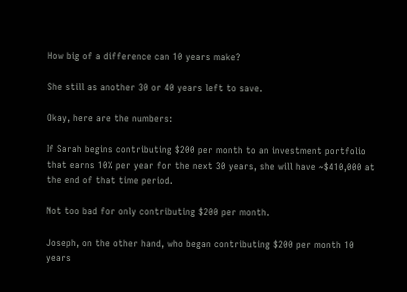How big of a difference can 10 years make?

She still as another 30 or 40 years left to save.

Okay, here are the numbers:

If Sarah begins contributing $200 per month to an investment portfolio that earns 10% per year for the next 30 years, she will have ~$410,000 at the end of that time period.

Not too bad for only contributing $200 per month.

Joseph, on the other hand, who began contributing $200 per month 10 years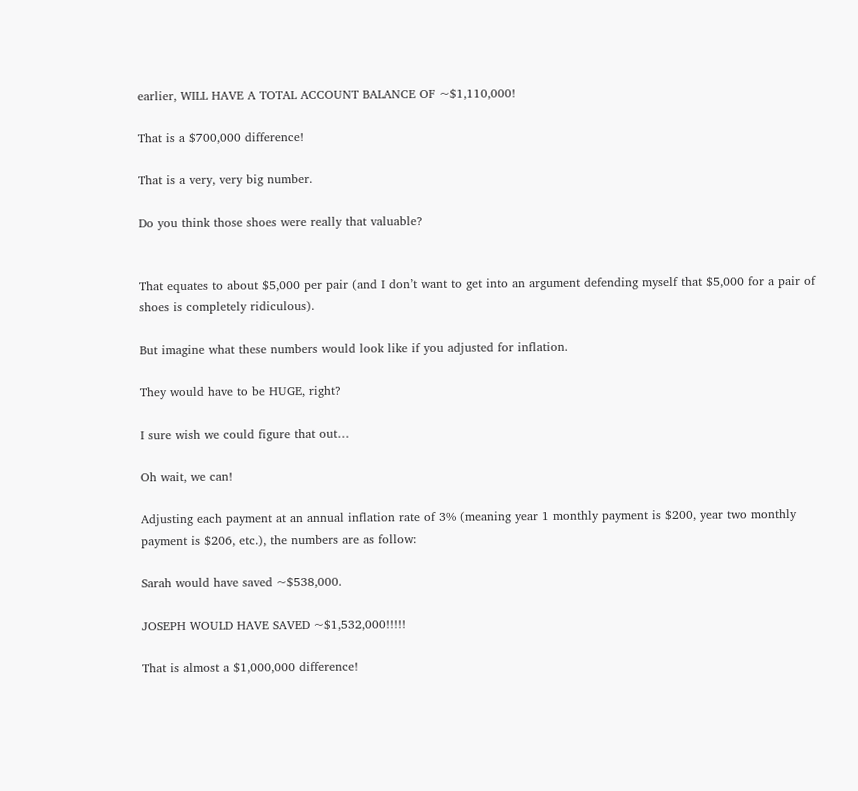earlier, WILL HAVE A TOTAL ACCOUNT BALANCE OF ~$1,110,000!

That is a $700,000 difference!

That is a very, very big number.

Do you think those shoes were really that valuable?


That equates to about $5,000 per pair (and I don’t want to get into an argument defending myself that $5,000 for a pair of shoes is completely ridiculous).

But imagine what these numbers would look like if you adjusted for inflation.

They would have to be HUGE, right?

I sure wish we could figure that out…

Oh wait, we can!

Adjusting each payment at an annual inflation rate of 3% (meaning year 1 monthly payment is $200, year two monthly payment is $206, etc.), the numbers are as follow:

Sarah would have saved ~$538,000.

JOSEPH WOULD HAVE SAVED ~$1,532,000!!!!!

That is almost a $1,000,000 difference!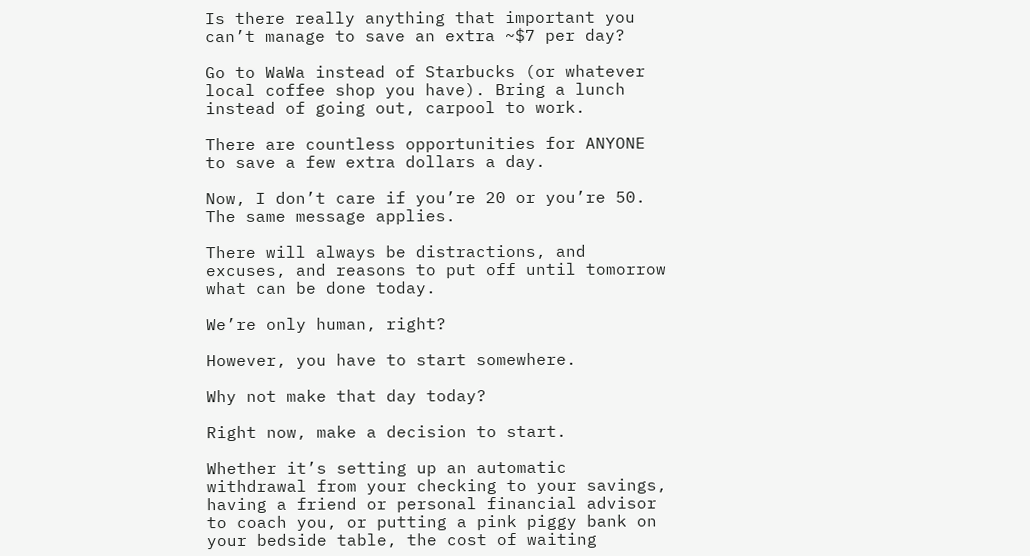Is there really anything that important you can’t manage to save an extra ~$7 per day?

Go to WaWa instead of Starbucks (or whatever local coffee shop you have). Bring a lunch instead of going out, carpool to work.

There are countless opportunities for ANYONE to save a few extra dollars a day.

Now, I don’t care if you’re 20 or you’re 50. The same message applies.

There will always be distractions, and excuses, and reasons to put off until tomorrow what can be done today.

We’re only human, right?

However, you have to start somewhere.

Why not make that day today?

Right now, make a decision to start.

Whether it’s setting up an automatic withdrawal from your checking to your savings, having a friend or personal financial advisor to coach you, or putting a pink piggy bank on your bedside table, the cost of waiting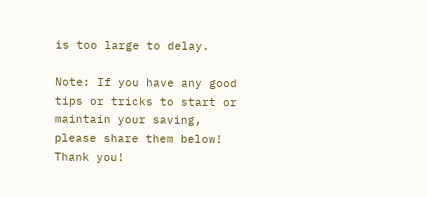is too large to delay.

Note: If you have any good tips or tricks to start or maintain your saving, please share them below! Thank you!